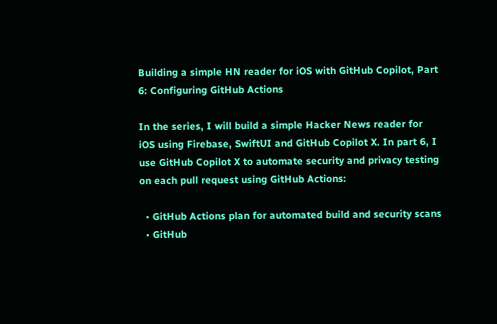Building a simple HN reader for iOS with GitHub Copilot, Part 6: Configuring GitHub Actions

In the series, I will build a simple Hacker News reader for iOS using Firebase, SwiftUI and GitHub Copilot X. In part 6, I use GitHub Copilot X to automate security and privacy testing on each pull request using GitHub Actions:

  • GitHub Actions plan for automated build and security scans
  • GitHub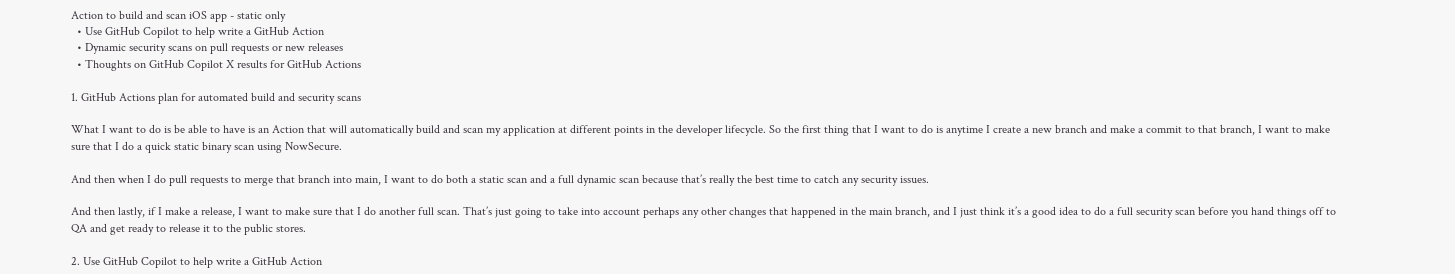Action to build and scan iOS app - static only
  • Use GitHub Copilot to help write a GitHub Action
  • Dynamic security scans on pull requests or new releases
  • Thoughts on GitHub Copilot X results for GitHub Actions

1. GitHub Actions plan for automated build and security scans

What I want to do is be able to have is an Action that will automatically build and scan my application at different points in the developer lifecycle. So the first thing that I want to do is anytime I create a new branch and make a commit to that branch, I want to make sure that I do a quick static binary scan using NowSecure.

And then when I do pull requests to merge that branch into main, I want to do both a static scan and a full dynamic scan because that’s really the best time to catch any security issues.

And then lastly, if I make a release, I want to make sure that I do another full scan. That’s just going to take into account perhaps any other changes that happened in the main branch, and I just think it’s a good idea to do a full security scan before you hand things off to QA and get ready to release it to the public stores.

2. Use GitHub Copilot to help write a GitHub Action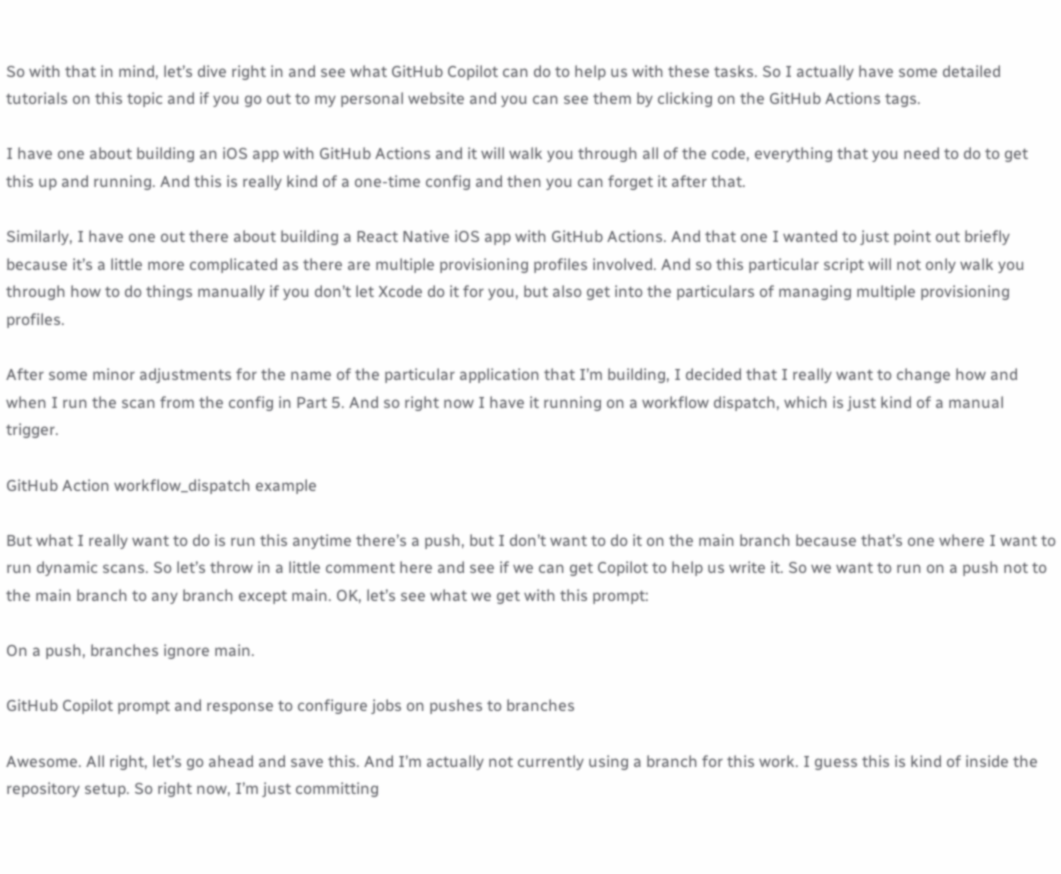So with that in mind, let’s dive right in and see what GitHub Copilot can do to help us with these tasks. So I actually have some detailed tutorials on this topic and if you go out to my personal website and you can see them by clicking on the GitHub Actions tags.

I have one about building an iOS app with GitHub Actions and it will walk you through all of the code, everything that you need to do to get this up and running. And this is really kind of a one-time config and then you can forget it after that.

Similarly, I have one out there about building a React Native iOS app with GitHub Actions. And that one I wanted to just point out briefly because it’s a little more complicated as there are multiple provisioning profiles involved. And so this particular script will not only walk you through how to do things manually if you don’t let Xcode do it for you, but also get into the particulars of managing multiple provisioning profiles.

After some minor adjustments for the name of the particular application that I’m building, I decided that I really want to change how and when I run the scan from the config in Part 5. And so right now I have it running on a workflow dispatch, which is just kind of a manual trigger.

GitHub Action workflow_dispatch example

But what I really want to do is run this anytime there’s a push, but I don’t want to do it on the main branch because that’s one where I want to run dynamic scans. So let’s throw in a little comment here and see if we can get Copilot to help us write it. So we want to run on a push not to the main branch to any branch except main. OK, let’s see what we get with this prompt:

On a push, branches ignore main.

GitHub Copilot prompt and response to configure jobs on pushes to branches

Awesome. All right, let’s go ahead and save this. And I’m actually not currently using a branch for this work. I guess this is kind of inside the repository setup. So right now, I’m just committing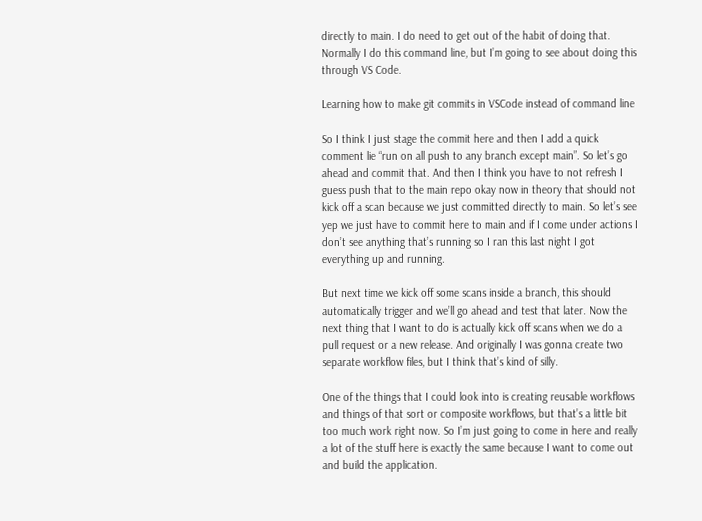directly to main. I do need to get out of the habit of doing that. Normally I do this command line, but I’m going to see about doing this through VS Code.

Learning how to make git commits in VSCode instead of command line

So I think I just stage the commit here and then I add a quick comment lie “run on all push to any branch except main”. So let’s go ahead and commit that. And then I think you have to not refresh I guess push that to the main repo okay now in theory that should not kick off a scan because we just committed directly to main. So let’s see yep we just have to commit here to main and if I come under actions I don’t see anything that’s running so I ran this last night I got everything up and running.

But next time we kick off some scans inside a branch, this should automatically trigger and we’ll go ahead and test that later. Now the next thing that I want to do is actually kick off scans when we do a pull request or a new release. And originally I was gonna create two separate workflow files, but I think that’s kind of silly.

One of the things that I could look into is creating reusable workflows and things of that sort or composite workflows, but that’s a little bit too much work right now. So I’m just going to come in here and really a lot of the stuff here is exactly the same because I want to come out and build the application.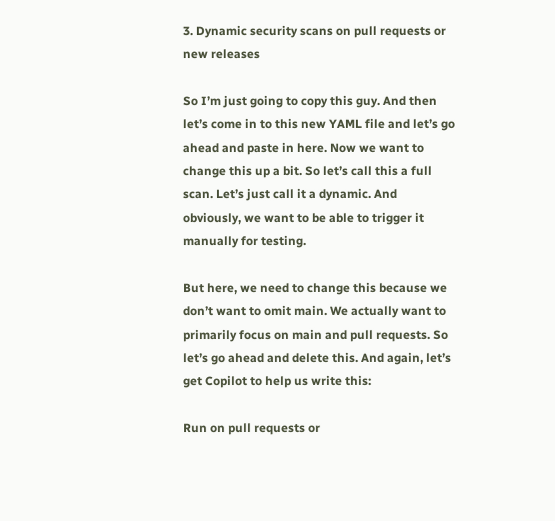3. Dynamic security scans on pull requests or new releases

So I’m just going to copy this guy. And then let’s come in to this new YAML file and let’s go ahead and paste in here. Now we want to change this up a bit. So let’s call this a full scan. Let’s just call it a dynamic. And obviously, we want to be able to trigger it manually for testing.

But here, we need to change this because we don’t want to omit main. We actually want to primarily focus on main and pull requests. So let’s go ahead and delete this. And again, let’s get Copilot to help us write this:

Run on pull requests or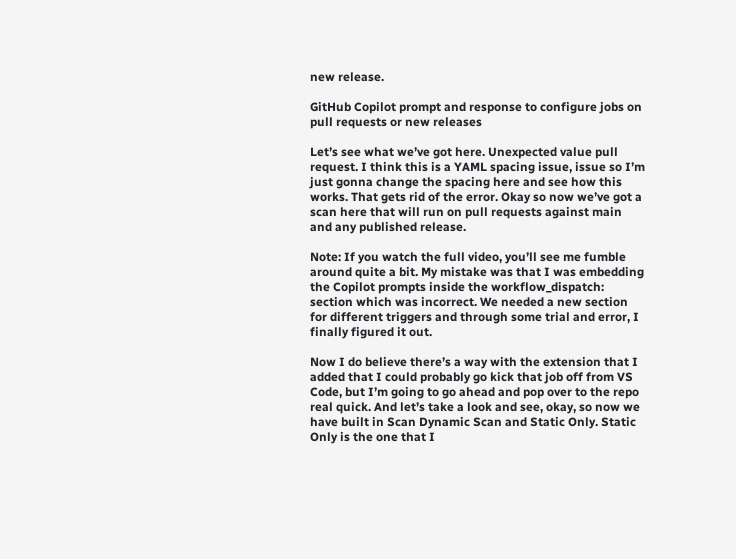new release.

GitHub Copilot prompt and response to configure jobs on pull requests or new releases

Let’s see what we’ve got here. Unexpected value pull request. I think this is a YAML spacing issue, issue so I’m just gonna change the spacing here and see how this works. That gets rid of the error. Okay so now we’ve got a scan here that will run on pull requests against main and any published release.

Note: If you watch the full video, you’ll see me fumble around quite a bit. My mistake was that I was embedding the Copilot prompts inside the workflow_dispatch: section which was incorrect. We needed a new section for different triggers and through some trial and error, I finally figured it out.

Now I do believe there’s a way with the extension that I added that I could probably go kick that job off from VS Code, but I’m going to go ahead and pop over to the repo real quick. And let’s take a look and see, okay, so now we have built in Scan Dynamic Scan and Static Only. Static Only is the one that I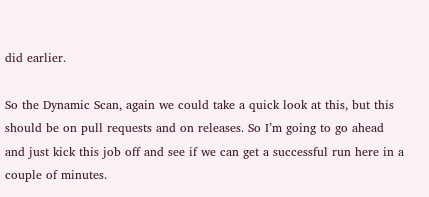did earlier.

So the Dynamic Scan, again we could take a quick look at this, but this should be on pull requests and on releases. So I’m going to go ahead and just kick this job off and see if we can get a successful run here in a couple of minutes.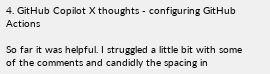4. GitHub Copilot X thoughts - configuring GitHub Actions

So far it was helpful. I struggled a little bit with some of the comments and candidly the spacing in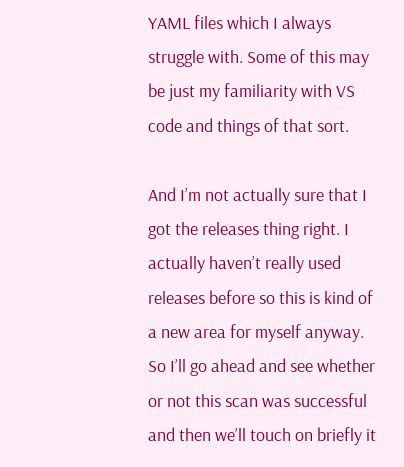YAML files which I always struggle with. Some of this may be just my familiarity with VS code and things of that sort.

And I’m not actually sure that I got the releases thing right. I actually haven’t really used releases before so this is kind of a new area for myself anyway. So I’ll go ahead and see whether or not this scan was successful and then we’ll touch on briefly it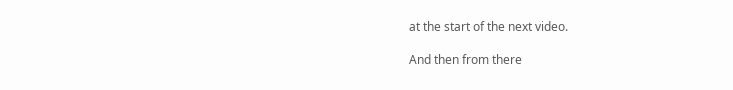at the start of the next video.

And then from there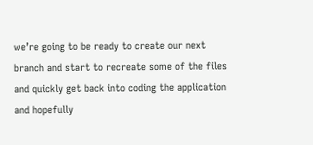we’re going to be ready to create our next branch and start to recreate some of the files and quickly get back into coding the application and hopefully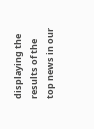displaying the results of the top news in our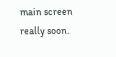main screen really soon.